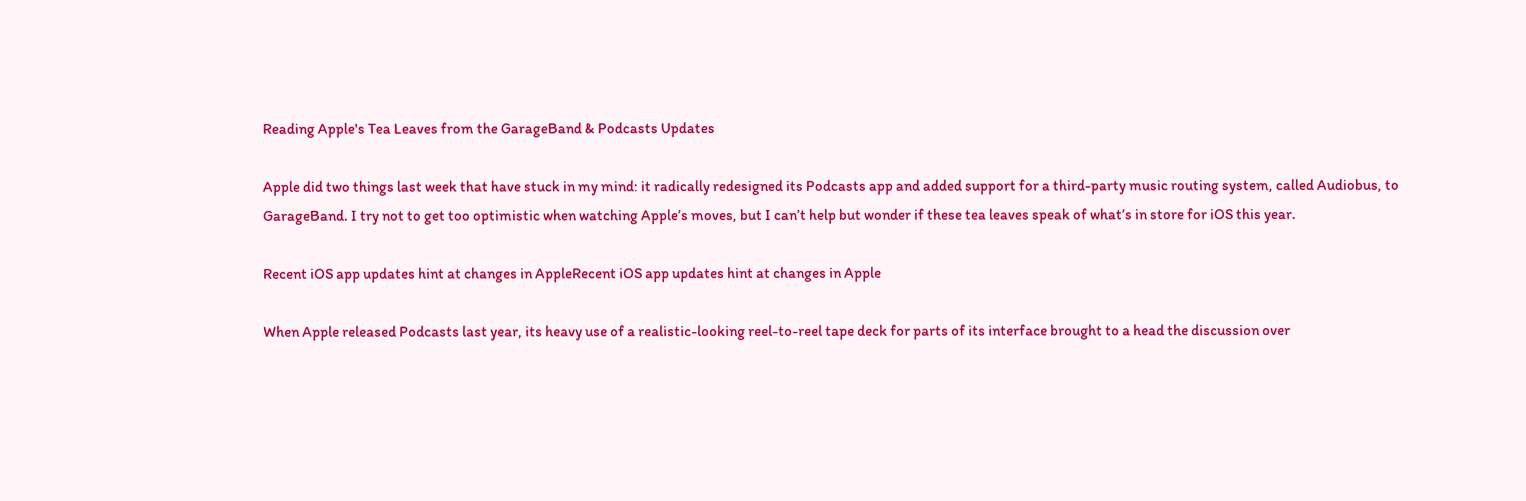Reading Apple's Tea Leaves from the GarageBand & Podcasts Updates

Apple did two things last week that have stuck in my mind: it radically redesigned its Podcasts app and added support for a third-party music routing system, called Audiobus, to GarageBand. I try not to get too optimistic when watching Apple’s moves, but I can’t help but wonder if these tea leaves speak of what’s in store for iOS this year.

Recent iOS app updates hint at changes in AppleRecent iOS app updates hint at changes in Apple

When Apple released Podcasts last year, its heavy use of a realistic-looking reel-to-reel tape deck for parts of its interface brought to a head the discussion over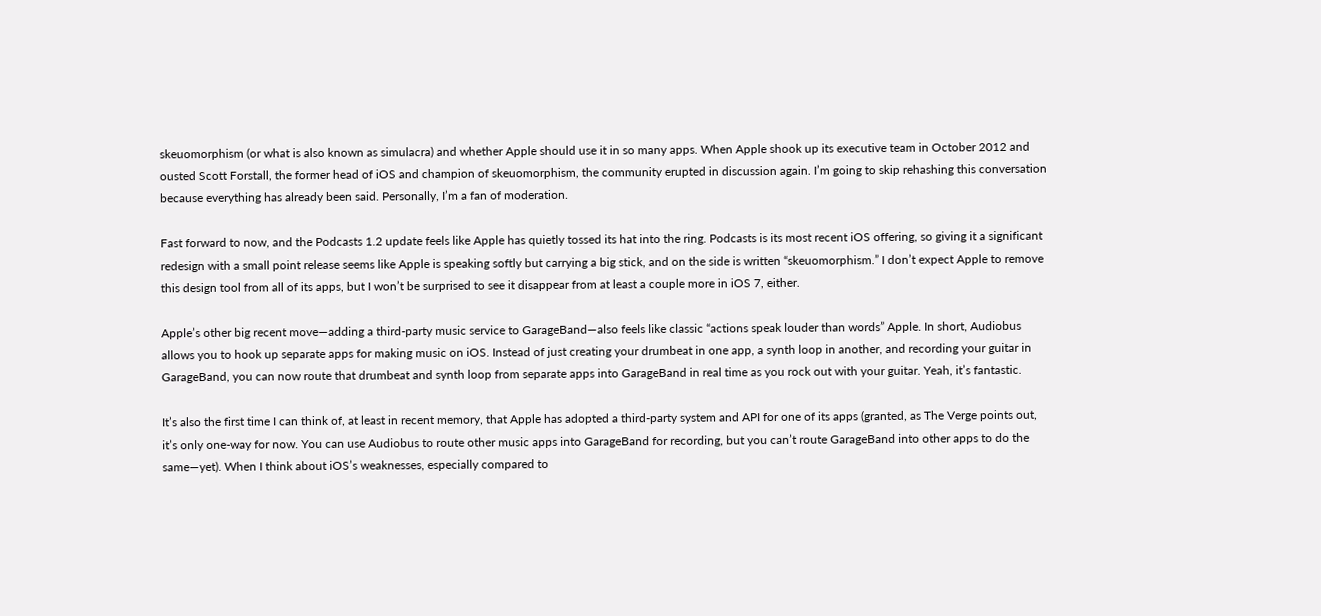skeuomorphism (or what is also known as simulacra) and whether Apple should use it in so many apps. When Apple shook up its executive team in October 2012 and ousted Scott Forstall, the former head of iOS and champion of skeuomorphism, the community erupted in discussion again. I’m going to skip rehashing this conversation because everything has already been said. Personally, I’m a fan of moderation.

Fast forward to now, and the Podcasts 1.2 update feels like Apple has quietly tossed its hat into the ring. Podcasts is its most recent iOS offering, so giving it a significant redesign with a small point release seems like Apple is speaking softly but carrying a big stick, and on the side is written “skeuomorphism.” I don’t expect Apple to remove this design tool from all of its apps, but I won’t be surprised to see it disappear from at least a couple more in iOS 7, either.

Apple’s other big recent move—adding a third-party music service to GarageBand—also feels like classic “actions speak louder than words” Apple. In short, Audiobus allows you to hook up separate apps for making music on iOS. Instead of just creating your drumbeat in one app, a synth loop in another, and recording your guitar in GarageBand, you can now route that drumbeat and synth loop from separate apps into GarageBand in real time as you rock out with your guitar. Yeah, it’s fantastic.

It’s also the first time I can think of, at least in recent memory, that Apple has adopted a third-party system and API for one of its apps (granted, as The Verge points out, it’s only one-way for now. You can use Audiobus to route other music apps into GarageBand for recording, but you can’t route GarageBand into other apps to do the same—yet). When I think about iOS’s weaknesses, especially compared to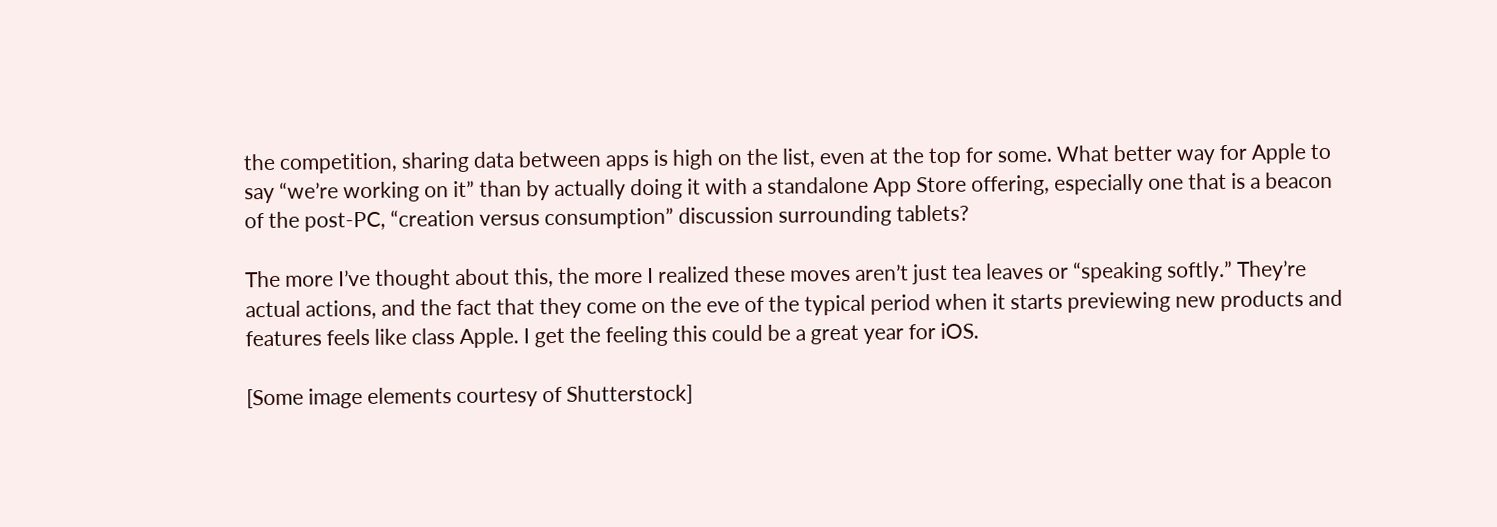the competition, sharing data between apps is high on the list, even at the top for some. What better way for Apple to say “we’re working on it” than by actually doing it with a standalone App Store offering, especially one that is a beacon of the post-PC, “creation versus consumption” discussion surrounding tablets?

The more I’ve thought about this, the more I realized these moves aren’t just tea leaves or “speaking softly.” They’re actual actions, and the fact that they come on the eve of the typical period when it starts previewing new products and features feels like class Apple. I get the feeling this could be a great year for iOS.

[Some image elements courtesy of Shutterstock]